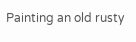Painting an old rusty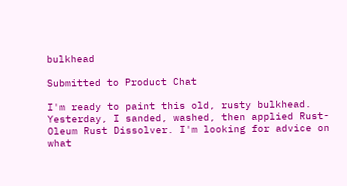bulkhead

Submitted to Product Chat

I'm ready to paint this old, rusty bulkhead. Yesterday, I sanded, washed, then applied Rust-Oleum Rust Dissolver. I'm looking for advice on what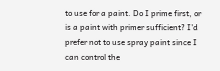to use for a paint. Do I prime first, or is a paint with primer sufficient? I'd prefer not to use spray paint since I can control the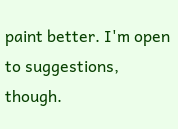paint better. I'm open to suggestions, though.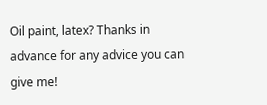Oil paint, latex? Thanks in advance for any advice you can give me!